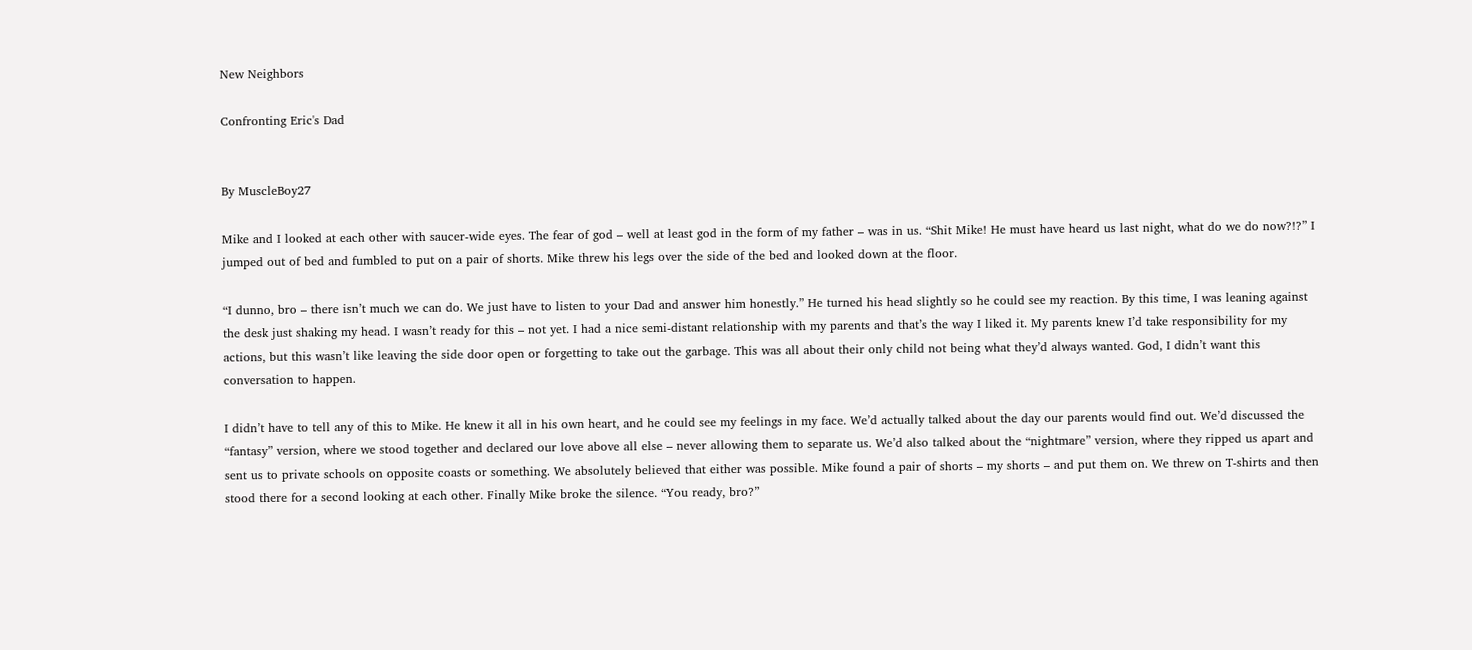New Neighbors

Confronting Eric's Dad


By MuscleBoy27

Mike and I looked at each other with saucer-wide eyes. The fear of god – well at least god in the form of my father – was in us. “Shit Mike! He must have heard us last night, what do we do now?!?” I jumped out of bed and fumbled to put on a pair of shorts. Mike threw his legs over the side of the bed and looked down at the floor.

“I dunno, bro – there isn’t much we can do. We just have to listen to your Dad and answer him honestly.” He turned his head slightly so he could see my reaction. By this time, I was leaning against the desk just shaking my head. I wasn’t ready for this – not yet. I had a nice semi-distant relationship with my parents and that’s the way I liked it. My parents knew I’d take responsibility for my actions, but this wasn’t like leaving the side door open or forgetting to take out the garbage. This was all about their only child not being what they’d always wanted. God, I didn’t want this conversation to happen.

I didn’t have to tell any of this to Mike. He knew it all in his own heart, and he could see my feelings in my face. We’d actually talked about the day our parents would find out. We’d discussed the “fantasy” version, where we stood together and declared our love above all else – never allowing them to separate us. We’d also talked about the “nightmare” version, where they ripped us apart and sent us to private schools on opposite coasts or something. We absolutely believed that either was possible. Mike found a pair of shorts – my shorts – and put them on. We threw on T-shirts and then stood there for a second looking at each other. Finally Mike broke the silence. “You ready, bro?”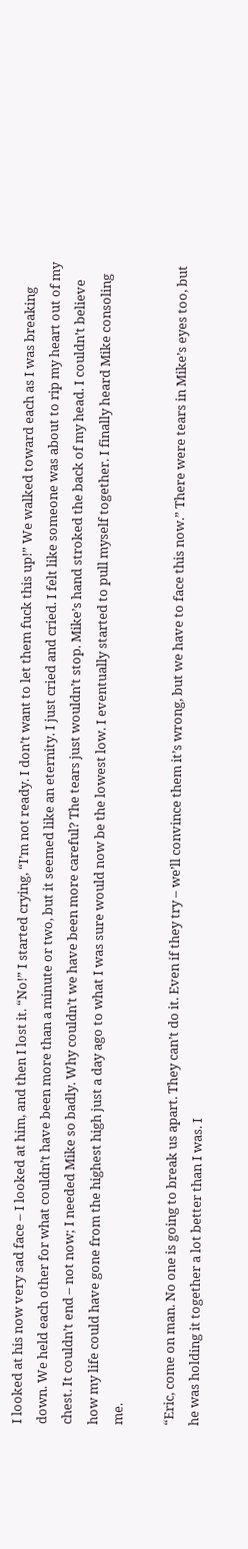I looked at his now very sad face – I looked at him, and then I lost it. “No!” I started crying, “I’m not ready. I don’t want to let them fuck this up!” We walked toward each as I was breaking down. We held each other for what couldn’t have been more than a minute or two, but it seemed like an eternity. I just cried and cried. I felt like someone was about to rip my heart out of my chest. It couldn’t end – not now; I needed Mike so badly. Why couldn’t we have been more careful? The tears just wouldn’t stop. Mike’s hand stroked the back of my head. I couldn’t believe how my life could have gone from the highest high just a day ago to what I was sure would now be the lowest low. I eventually started to pull myself together. I finally heard Mike consoling me.

“Eric, come on man. No one is going to break us apart. They can’t do it. Even if they try – we’ll convince them it’s wrong, but we have to face this now.” There were tears in Mike’s eyes too, but he was holding it together a lot better than I was. I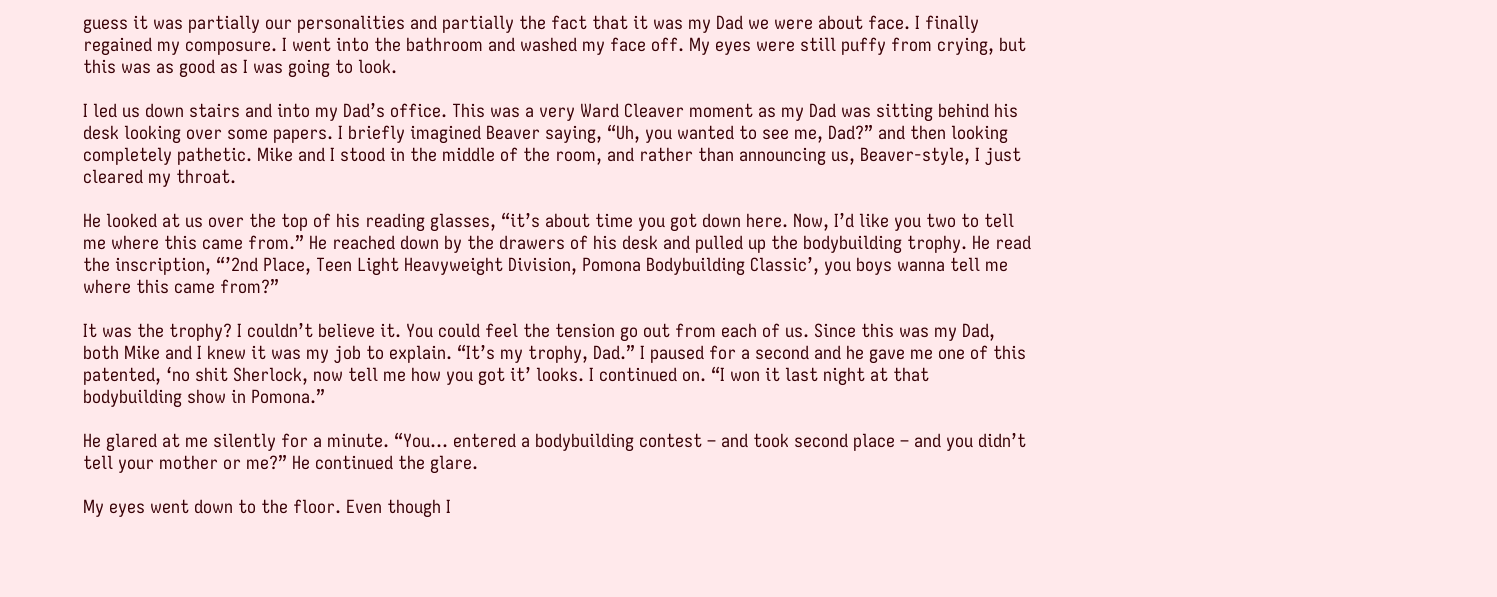guess it was partially our personalities and partially the fact that it was my Dad we were about face. I finally regained my composure. I went into the bathroom and washed my face off. My eyes were still puffy from crying, but this was as good as I was going to look.

I led us down stairs and into my Dad’s office. This was a very Ward Cleaver moment as my Dad was sitting behind his desk looking over some papers. I briefly imagined Beaver saying, “Uh, you wanted to see me, Dad?” and then looking completely pathetic. Mike and I stood in the middle of the room, and rather than announcing us, Beaver-style, I just cleared my throat.

He looked at us over the top of his reading glasses, “it’s about time you got down here. Now, I’d like you two to tell me where this came from.” He reached down by the drawers of his desk and pulled up the bodybuilding trophy. He read the inscription, “’2nd Place, Teen Light Heavyweight Division, Pomona Bodybuilding Classic’, you boys wanna tell me where this came from?”

It was the trophy? I couldn’t believe it. You could feel the tension go out from each of us. Since this was my Dad, both Mike and I knew it was my job to explain. “It’s my trophy, Dad.” I paused for a second and he gave me one of this patented, ‘no shit Sherlock, now tell me how you got it’ looks. I continued on. “I won it last night at that bodybuilding show in Pomona.”

He glared at me silently for a minute. “You… entered a bodybuilding contest – and took second place – and you didn’t tell your mother or me?” He continued the glare.

My eyes went down to the floor. Even though I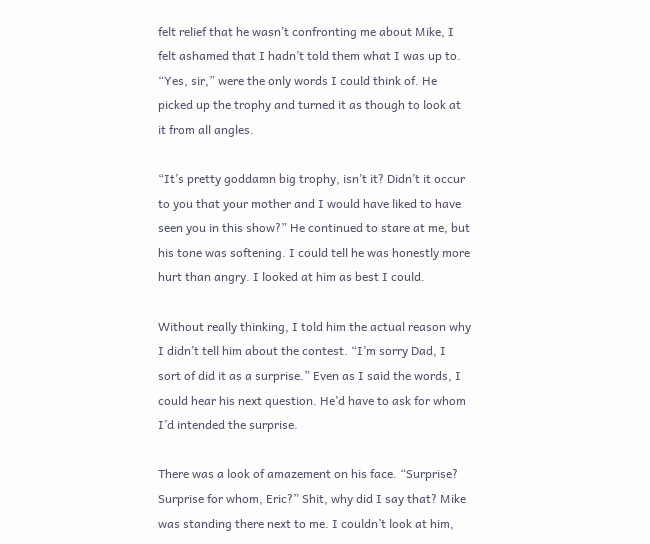felt relief that he wasn’t confronting me about Mike, I felt ashamed that I hadn’t told them what I was up to. “Yes, sir,” were the only words I could think of. He picked up the trophy and turned it as though to look at it from all angles.

“It’s pretty goddamn big trophy, isn’t it? Didn’t it occur to you that your mother and I would have liked to have seen you in this show?” He continued to stare at me, but his tone was softening. I could tell he was honestly more hurt than angry. I looked at him as best I could.

Without really thinking, I told him the actual reason why I didn’t tell him about the contest. “I’m sorry Dad, I sort of did it as a surprise.” Even as I said the words, I could hear his next question. He’d have to ask for whom I’d intended the surprise.

There was a look of amazement on his face. “Surprise? Surprise for whom, Eric?” Shit, why did I say that? Mike was standing there next to me. I couldn’t look at him,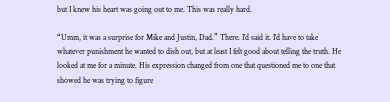but I knew his heart was going out to me. This was really hard.

“Umm, it was a surprise for Mike and Justin, Dad.” There. I’d said it. I’d have to take whatever punishment he wanted to dish out, but at least I felt good about telling the truth. He looked at me for a minute. His expression changed from one that questioned me to one that showed he was trying to figure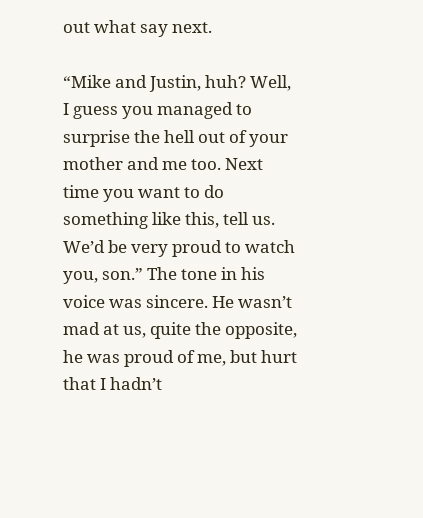out what say next.

“Mike and Justin, huh? Well, I guess you managed to surprise the hell out of your mother and me too. Next time you want to do something like this, tell us. We’d be very proud to watch you, son.” The tone in his voice was sincere. He wasn’t mad at us, quite the opposite, he was proud of me, but hurt that I hadn’t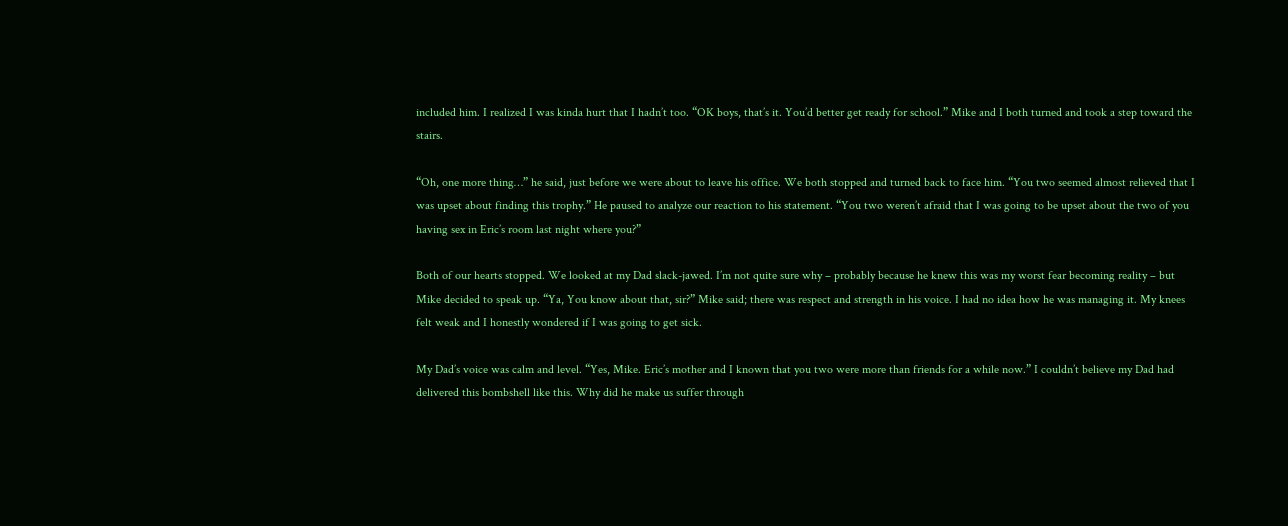included him. I realized I was kinda hurt that I hadn’t too. “OK boys, that’s it. You’d better get ready for school.” Mike and I both turned and took a step toward the stairs.

“Oh, one more thing…” he said, just before we were about to leave his office. We both stopped and turned back to face him. “You two seemed almost relieved that I was upset about finding this trophy.” He paused to analyze our reaction to his statement. “You two weren’t afraid that I was going to be upset about the two of you having sex in Eric’s room last night where you?”

Both of our hearts stopped. We looked at my Dad slack-jawed. I’m not quite sure why – probably because he knew this was my worst fear becoming reality – but Mike decided to speak up. “Ya, You know about that, sir?” Mike said; there was respect and strength in his voice. I had no idea how he was managing it. My knees felt weak and I honestly wondered if I was going to get sick.

My Dad’s voice was calm and level. “Yes, Mike. Eric’s mother and I known that you two were more than friends for a while now.” I couldn’t believe my Dad had delivered this bombshell like this. Why did he make us suffer through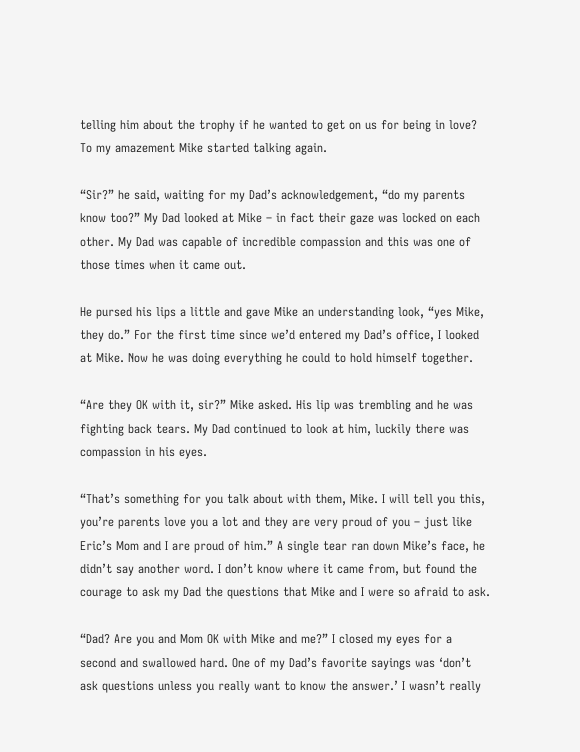telling him about the trophy if he wanted to get on us for being in love? To my amazement Mike started talking again.

“Sir?” he said, waiting for my Dad’s acknowledgement, “do my parents know too?” My Dad looked at Mike – in fact their gaze was locked on each other. My Dad was capable of incredible compassion and this was one of those times when it came out.

He pursed his lips a little and gave Mike an understanding look, “yes Mike, they do.” For the first time since we’d entered my Dad’s office, I looked at Mike. Now he was doing everything he could to hold himself together.

“Are they OK with it, sir?” Mike asked. His lip was trembling and he was fighting back tears. My Dad continued to look at him, luckily there was compassion in his eyes.

“That’s something for you talk about with them, Mike. I will tell you this, you’re parents love you a lot and they are very proud of you – just like Eric’s Mom and I are proud of him.” A single tear ran down Mike’s face, he didn’t say another word. I don’t know where it came from, but found the courage to ask my Dad the questions that Mike and I were so afraid to ask.

“Dad? Are you and Mom OK with Mike and me?” I closed my eyes for a second and swallowed hard. One of my Dad’s favorite sayings was ‘don’t ask questions unless you really want to know the answer.’ I wasn’t really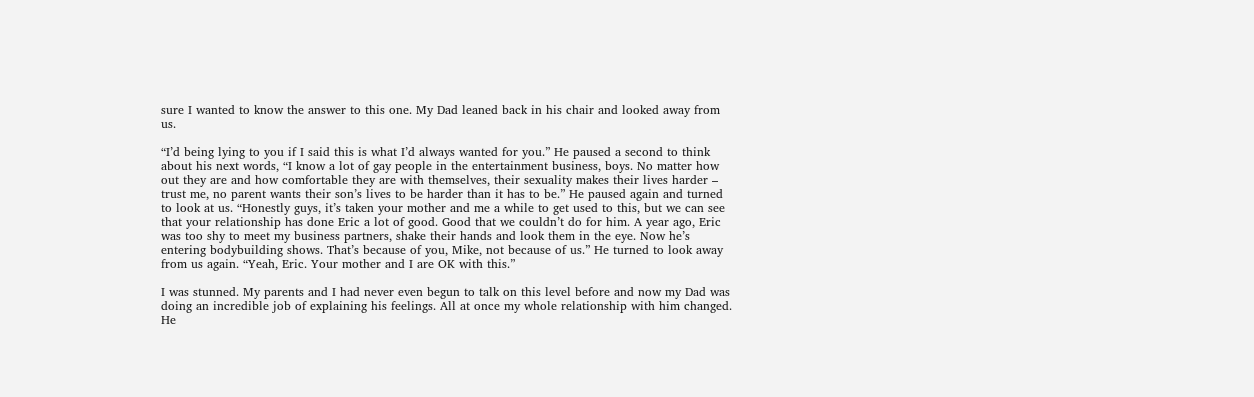sure I wanted to know the answer to this one. My Dad leaned back in his chair and looked away from us.

“I’d being lying to you if I said this is what I’d always wanted for you.” He paused a second to think about his next words, “I know a lot of gay people in the entertainment business, boys. No matter how out they are and how comfortable they are with themselves, their sexuality makes their lives harder – trust me, no parent wants their son’s lives to be harder than it has to be.” He paused again and turned to look at us. “Honestly guys, it’s taken your mother and me a while to get used to this, but we can see that your relationship has done Eric a lot of good. Good that we couldn’t do for him. A year ago, Eric was too shy to meet my business partners, shake their hands and look them in the eye. Now he’s entering bodybuilding shows. That’s because of you, Mike, not because of us.” He turned to look away from us again. “Yeah, Eric. Your mother and I are OK with this.”

I was stunned. My parents and I had never even begun to talk on this level before and now my Dad was doing an incredible job of explaining his feelings. All at once my whole relationship with him changed. He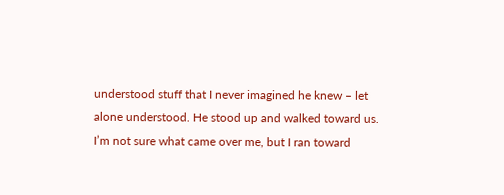understood stuff that I never imagined he knew – let alone understood. He stood up and walked toward us. I’m not sure what came over me, but I ran toward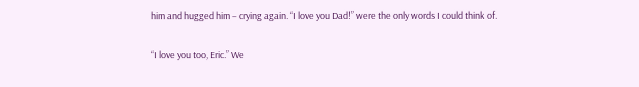him and hugged him – crying again. “I love you Dad!” were the only words I could think of.

“I love you too, Eric.” We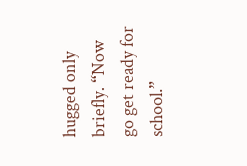hugged only briefly. “Now go get ready for school.”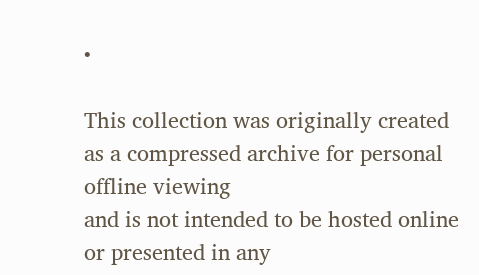•

This collection was originally created as a compressed archive for personal offline viewing
and is not intended to be hosted online or presented in any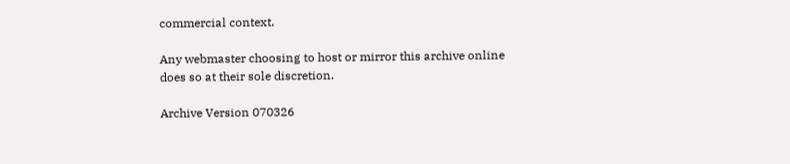commercial context.

Any webmaster choosing to host or mirror this archive online
does so at their sole discretion.

Archive Version 070326